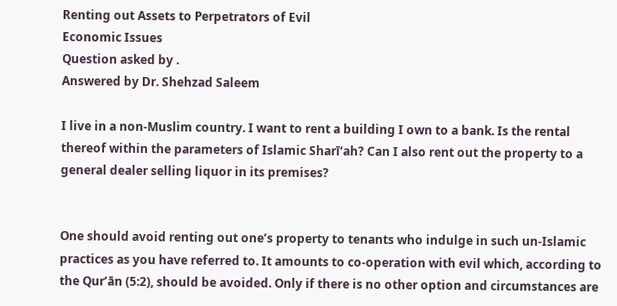Renting out Assets to Perpetrators of Evil
Economic Issues
Question asked by .
Answered by Dr. Shehzad Saleem

I live in a non-Muslim country. I want to rent a building I own to a bank. Is the rental thereof within the parameters of Islamic Sharī‘ah? Can I also rent out the property to a general dealer selling liquor in its premises?


One should avoid renting out one’s property to tenants who indulge in such un-Islamic practices as you have referred to. It amounts to co-operation with evil which, according to the Qur’ān (5:2), should be avoided. Only if there is no other option and circumstances are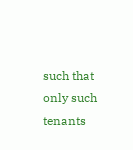such that only such tenants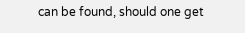can be found, should one get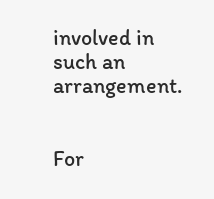involved in such an arrangement.


For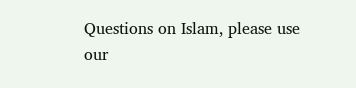Questions on Islam, please use our